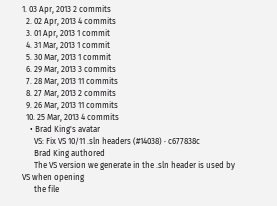1. 03 Apr, 2013 2 commits
  2. 02 Apr, 2013 4 commits
  3. 01 Apr, 2013 1 commit
  4. 31 Mar, 2013 1 commit
  5. 30 Mar, 2013 1 commit
  6. 29 Mar, 2013 3 commits
  7. 28 Mar, 2013 11 commits
  8. 27 Mar, 2013 2 commits
  9. 26 Mar, 2013 11 commits
  10. 25 Mar, 2013 4 commits
    • Brad King's avatar
      VS: Fix VS 10/11 .sln headers (#14038) · c677838c
      Brad King authored
      The VS version we generate in the .sln header is used by VS when opening
      the file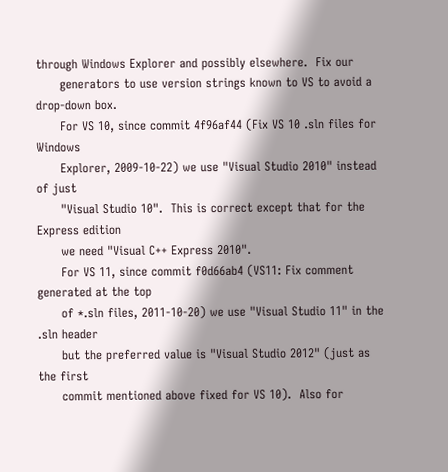through Windows Explorer and possibly elsewhere.  Fix our
      generators to use version strings known to VS to avoid a drop-down box.
      For VS 10, since commit 4f96af44 (Fix VS 10 .sln files for Windows
      Explorer, 2009-10-22) we use "Visual Studio 2010" instead of just
      "Visual Studio 10".  This is correct except that for the Express edition
      we need "Visual C++ Express 2010".
      For VS 11, since commit f0d66ab4 (VS11: Fix comment generated at the top
      of *.sln files, 2011-10-20) we use "Visual Studio 11" in the .sln header
      but the preferred value is "Visual Studio 2012" (just as the first
      commit mentioned above fixed for VS 10).  Also for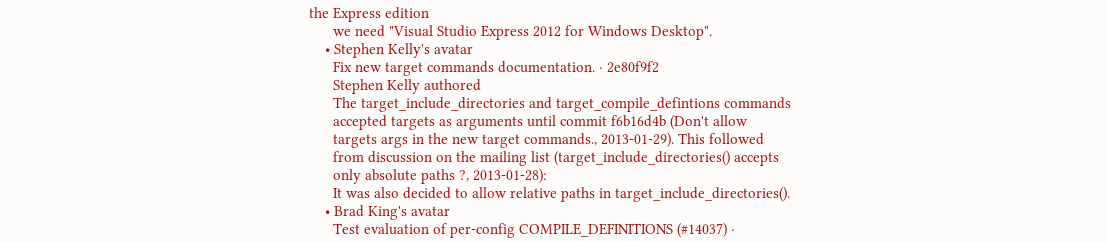the Express edition
      we need "Visual Studio Express 2012 for Windows Desktop".
    • Stephen Kelly's avatar
      Fix new target commands documentation. · 2e80f9f2
      Stephen Kelly authored
      The target_include_directories and target_compile_defintions commands
      accepted targets as arguments until commit f6b16d4b (Don't allow
      targets args in the new target commands., 2013-01-29). This followed
      from discussion on the mailing list (target_include_directories() accepts
      only absolute paths ?, 2013-01-28):
      It was also decided to allow relative paths in target_include_directories().
    • Brad King's avatar
      Test evaluation of per-config COMPILE_DEFINITIONS (#14037) ·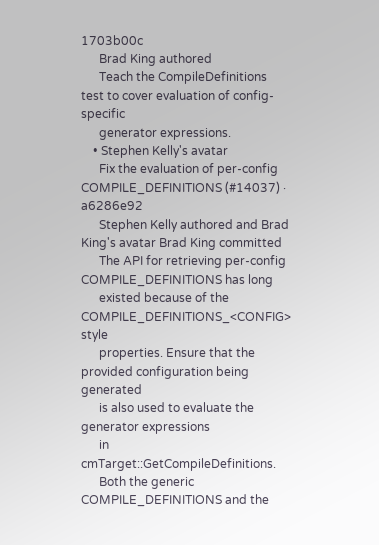1703b00c
      Brad King authored
      Teach the CompileDefinitions test to cover evaluation of config-specific
      generator expressions.
    • Stephen Kelly's avatar
      Fix the evaluation of per-config COMPILE_DEFINITIONS (#14037) · a6286e92
      Stephen Kelly authored and Brad King's avatar Brad King committed
      The API for retrieving per-config COMPILE_DEFINITIONS has long
      existed because of the COMPILE_DEFINITIONS_<CONFIG> style
      properties. Ensure that the provided configuration being generated
      is also used to evaluate the generator expressions
      in cmTarget::GetCompileDefinitions.
      Both the generic COMPILE_DEFINITIONS and the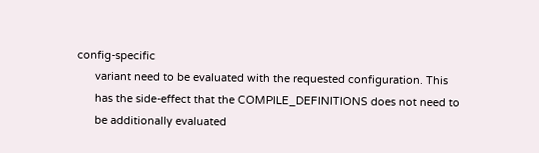config-specific
      variant need to be evaluated with the requested configuration. This
      has the side-effect that the COMPILE_DEFINITIONS does not need to
      be additionally evaluated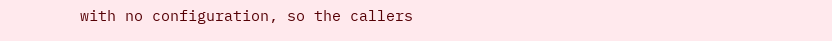with no configuration, so the callers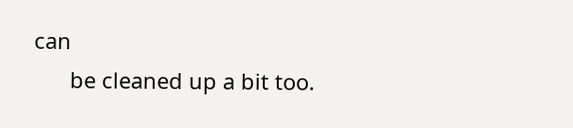can
      be cleaned up a bit too.